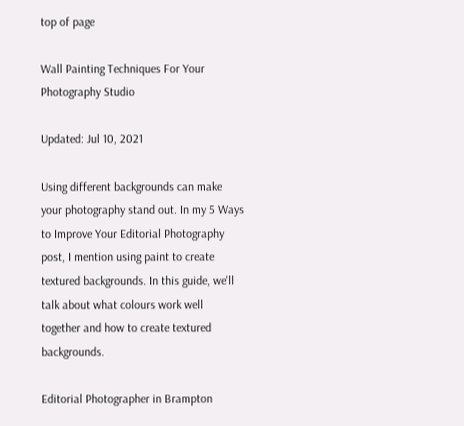top of page

Wall Painting Techniques For Your Photography Studio

Updated: Jul 10, 2021

Using different backgrounds can make your photography stand out. In my 5 Ways to Improve Your Editorial Photography post, I mention using paint to create textured backgrounds. In this guide, we'll talk about what colours work well together and how to create textured backgrounds.

Editorial Photographer in Brampton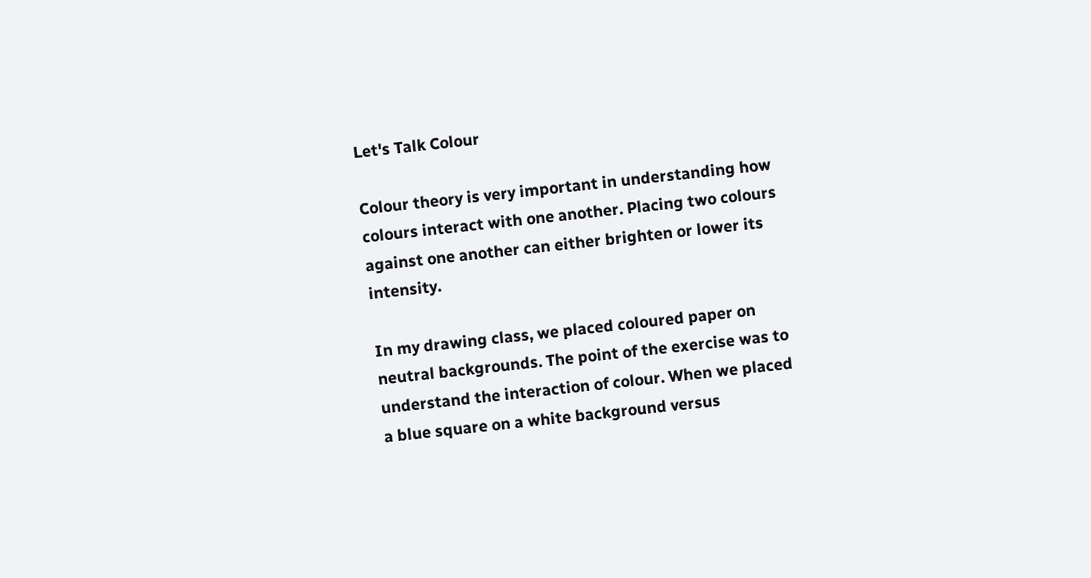Let's Talk Colour

Colour theory is very important in understanding how colours interact with one another. Placing two colours against one another can either brighten or lower its intensity.

In my drawing class, we placed coloured paper on neutral backgrounds. The point of the exercise was to understand the interaction of colour. When we placed a blue square on a white background versus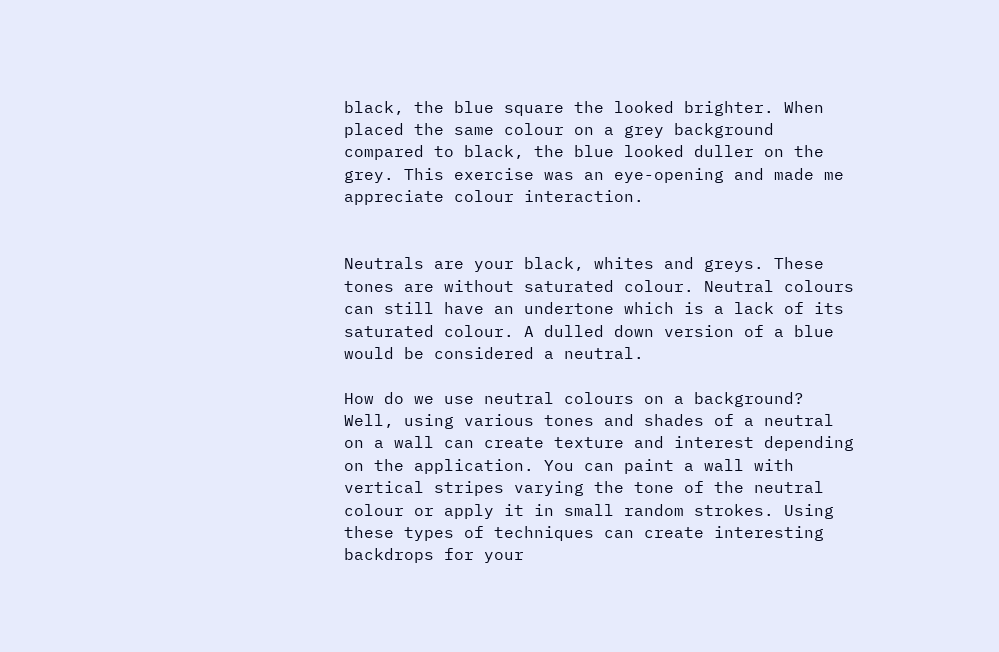black, the blue square the looked brighter. When placed the same colour on a grey background compared to black, the blue looked duller on the grey. This exercise was an eye-opening and made me appreciate colour interaction.


Neutrals are your black, whites and greys. These tones are without saturated colour. Neutral colours can still have an undertone which is a lack of its saturated colour. A dulled down version of a blue would be considered a neutral.

How do we use neutral colours on a background? Well, using various tones and shades of a neutral on a wall can create texture and interest depending on the application. You can paint a wall with vertical stripes varying the tone of the neutral colour or apply it in small random strokes. Using these types of techniques can create interesting backdrops for your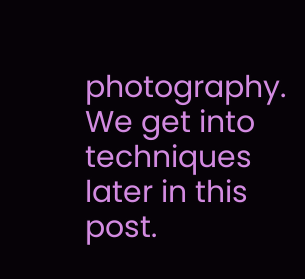photography. We get into techniques later in this post.